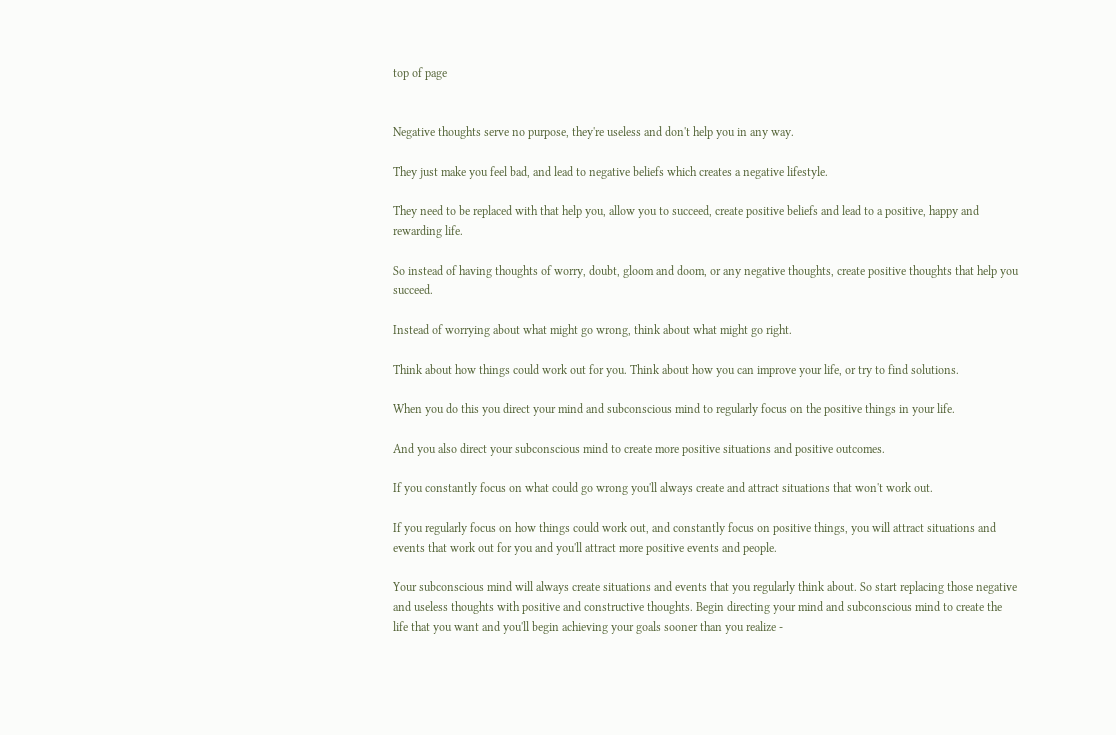top of page


Negative thoughts serve no purpose, they're useless and don't help you in any way.

They just make you feel bad, and lead to negative beliefs which creates a negative lifestyle.

They need to be replaced with that help you, allow you to succeed, create positive beliefs and lead to a positive, happy and rewarding life.

So instead of having thoughts of worry, doubt, gloom and doom, or any negative thoughts, create positive thoughts that help you succeed.

Instead of worrying about what might go wrong, think about what might go right.

Think about how things could work out for you. Think about how you can improve your life, or try to find solutions.

When you do this you direct your mind and subconscious mind to regularly focus on the positive things in your life.

And you also direct your subconscious mind to create more positive situations and positive outcomes.

If you constantly focus on what could go wrong you'll always create and attract situations that won't work out.

If you regularly focus on how things could work out, and constantly focus on positive things, you will attract situations and events that work out for you and you'll attract more positive events and people.

Your subconscious mind will always create situations and events that you regularly think about. So start replacing those negative and useless thoughts with positive and constructive thoughts. Begin directing your mind and subconscious mind to create the life that you want and you'll begin achieving your goals sooner than you realize -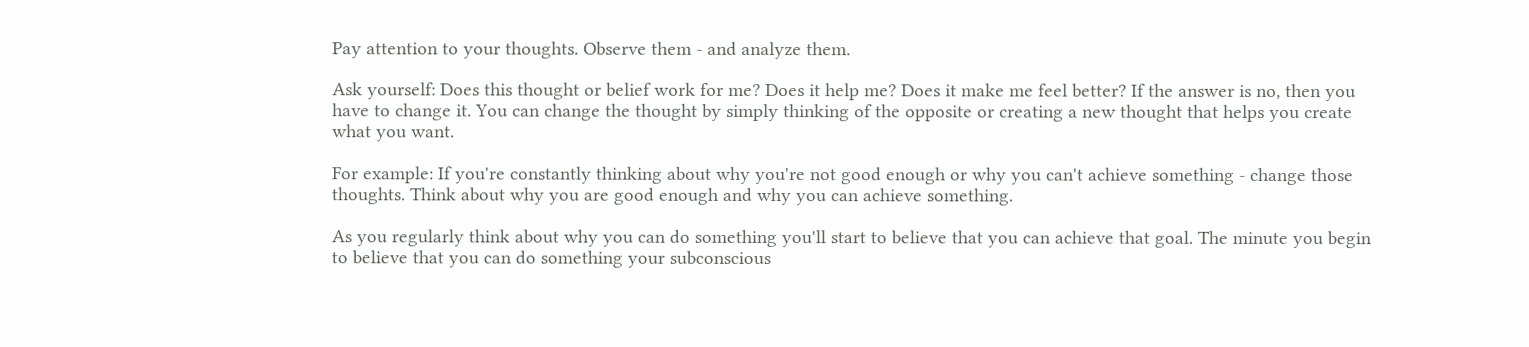Pay attention to your thoughts. Observe them - and analyze them.

Ask yourself: Does this thought or belief work for me? Does it help me? Does it make me feel better? If the answer is no, then you have to change it. You can change the thought by simply thinking of the opposite or creating a new thought that helps you create what you want.

For example: If you're constantly thinking about why you're not good enough or why you can't achieve something - change those thoughts. Think about why you are good enough and why you can achieve something.

As you regularly think about why you can do something you'll start to believe that you can achieve that goal. The minute you begin to believe that you can do something your subconscious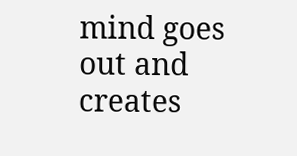mind goes out and creates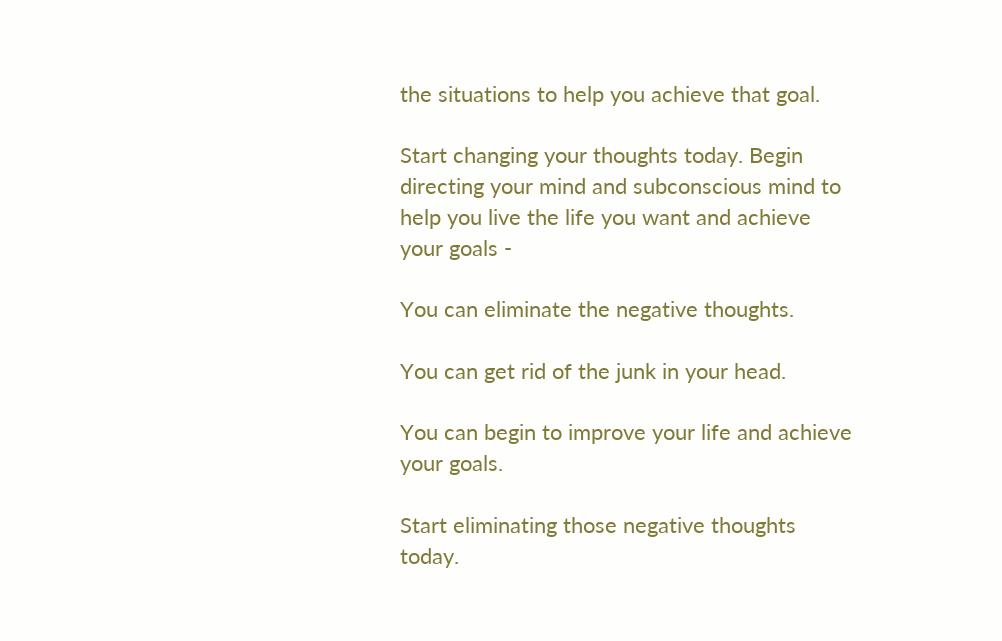the situations to help you achieve that goal.

Start changing your thoughts today. Begin directing your mind and subconscious mind to help you live the life you want and achieve your goals -

You can eliminate the negative thoughts.

You can get rid of the junk in your head.

You can begin to improve your life and achieve your goals.

Start eliminating those negative thoughts today.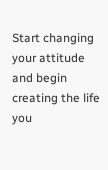Start changing your attitude and begin creating the life you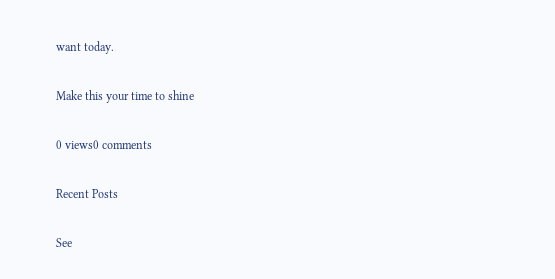want today.

Make this your time to shine

0 views0 comments

Recent Posts

See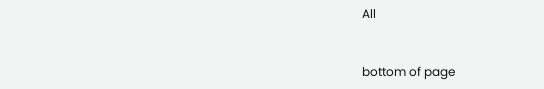All


bottom of page